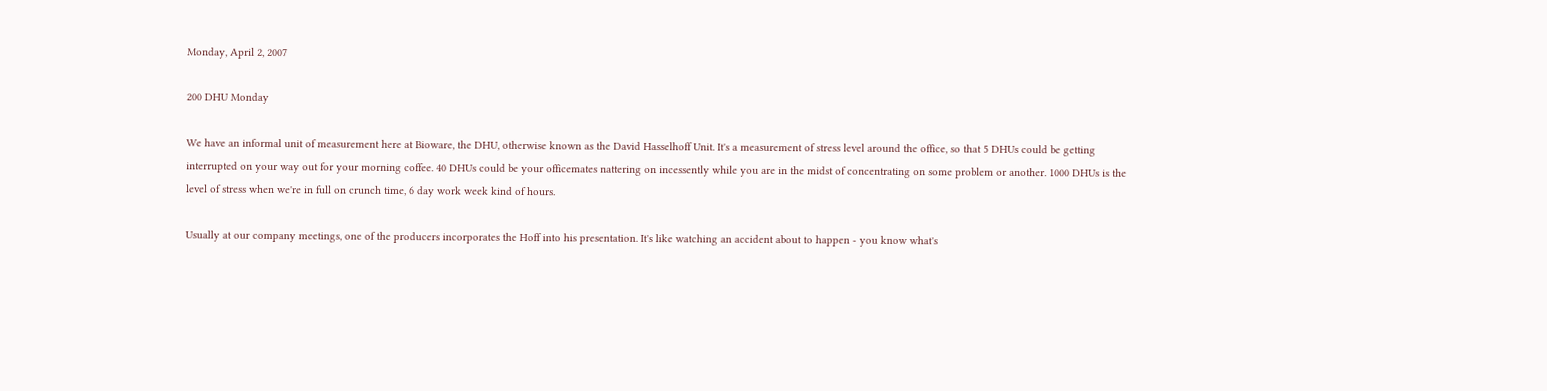Monday, April 2, 2007

200 DHU Monday

We have an informal unit of measurement here at Bioware, the DHU, otherwise known as the David Hasselhoff Unit. It's a measurement of stress level around the office, so that 5 DHUs could be getting interrupted on your way out for your morning coffee. 40 DHUs could be your officemates nattering on incessently while you are in the midst of concentrating on some problem or another. 1000 DHUs is the level of stress when we're in full on crunch time, 6 day work week kind of hours.

Usually at our company meetings, one of the producers incorporates the Hoff into his presentation. It's like watching an accident about to happen - you know what's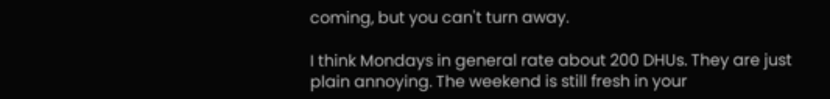coming, but you can't turn away.

I think Mondays in general rate about 200 DHUs. They are just plain annoying. The weekend is still fresh in your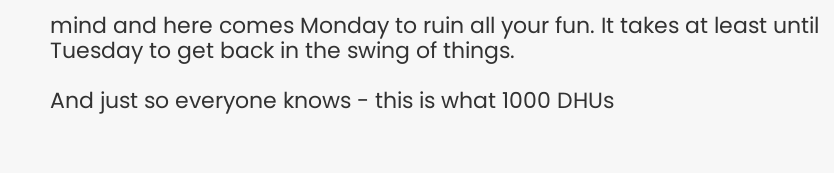mind and here comes Monday to ruin all your fun. It takes at least until Tuesday to get back in the swing of things.

And just so everyone knows - this is what 1000 DHUs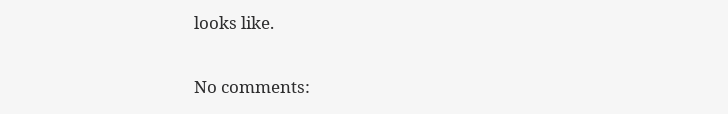looks like.

No comments: